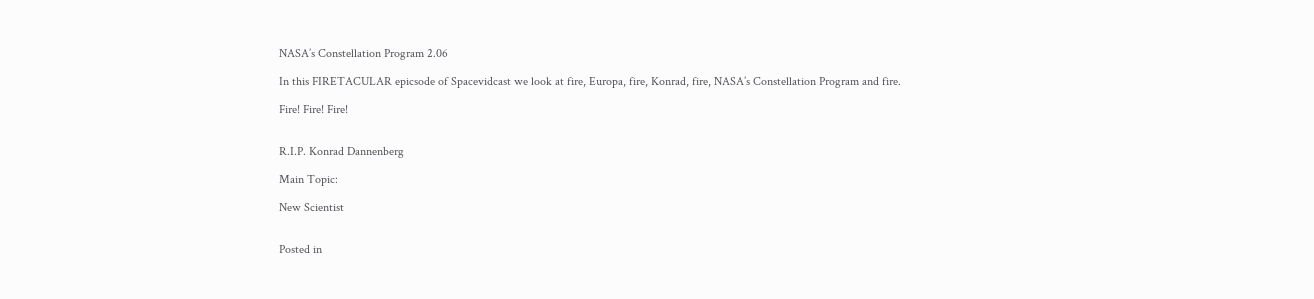NASA’s Constellation Program 2.06

In this FIRETACULAR epicsode of Spacevidcast we look at fire, Europa, fire, Konrad, fire, NASA’s Constellation Program and fire.

Fire! Fire! Fire!


R.I.P. Konrad Dannenberg

Main Topic:

New Scientist


Posted in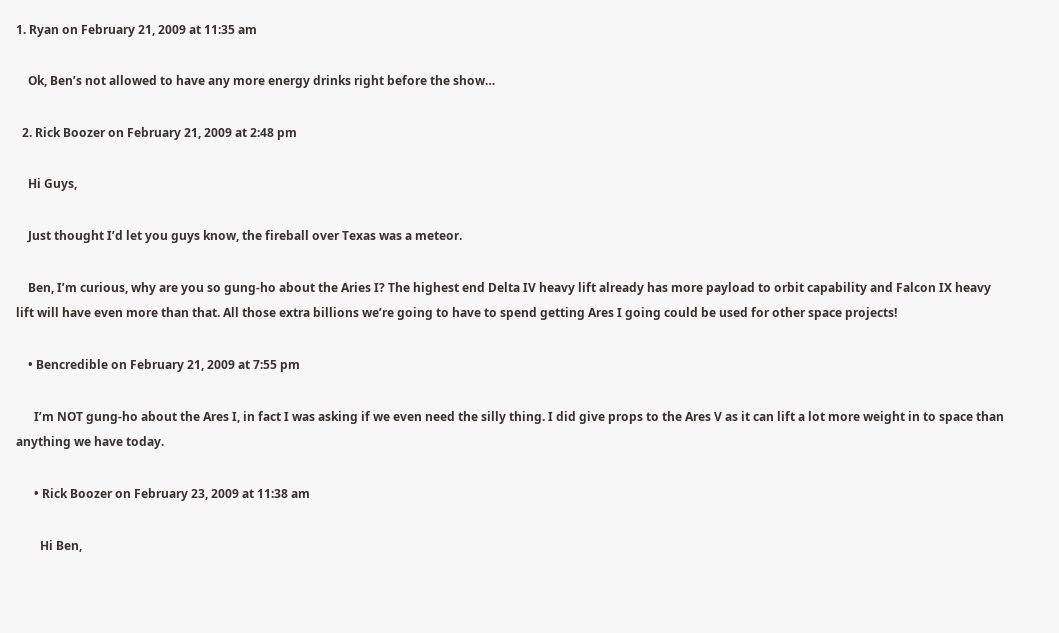1. Ryan on February 21, 2009 at 11:35 am

    Ok, Ben’s not allowed to have any more energy drinks right before the show…

  2. Rick Boozer on February 21, 2009 at 2:48 pm

    Hi Guys,

    Just thought I’d let you guys know, the fireball over Texas was a meteor.

    Ben, I’m curious, why are you so gung-ho about the Aries I? The highest end Delta IV heavy lift already has more payload to orbit capability and Falcon IX heavy lift will have even more than that. All those extra billions we’re going to have to spend getting Ares I going could be used for other space projects!

    • Bencredible on February 21, 2009 at 7:55 pm

      I’m NOT gung-ho about the Ares I, in fact I was asking if we even need the silly thing. I did give props to the Ares V as it can lift a lot more weight in to space than anything we have today.

      • Rick Boozer on February 23, 2009 at 11:38 am

        Hi Ben,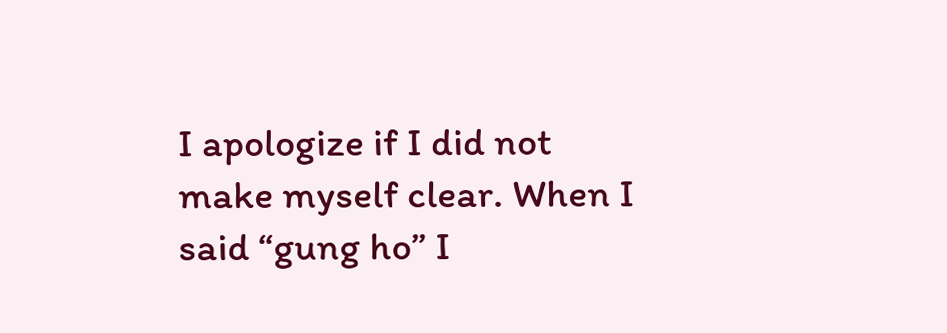I apologize if I did not make myself clear. When I said “gung ho” I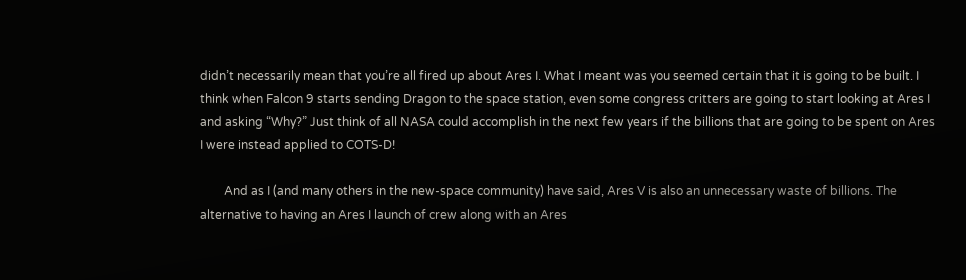didn’t necessarily mean that you’re all fired up about Ares I. What I meant was you seemed certain that it is going to be built. I think when Falcon 9 starts sending Dragon to the space station, even some congress critters are going to start looking at Ares I and asking “Why?” Just think of all NASA could accomplish in the next few years if the billions that are going to be spent on Ares I were instead applied to COTS-D!

        And as I (and many others in the new-space community) have said, Ares V is also an unnecessary waste of billions. The alternative to having an Ares I launch of crew along with an Ares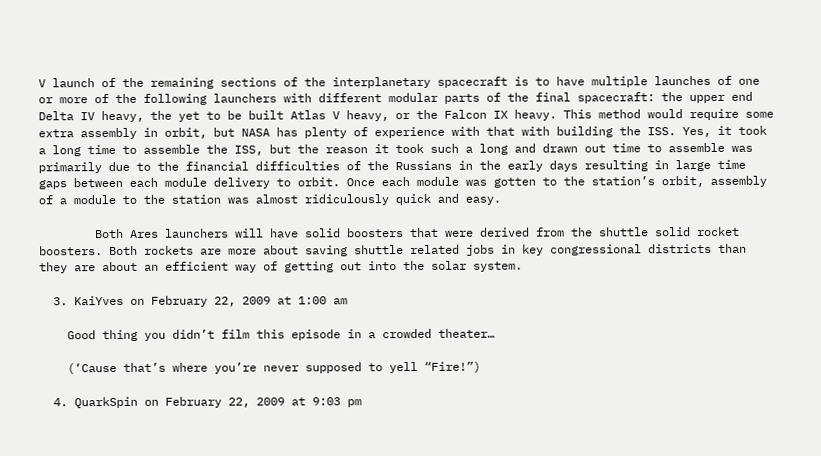V launch of the remaining sections of the interplanetary spacecraft is to have multiple launches of one or more of the following launchers with different modular parts of the final spacecraft: the upper end Delta IV heavy, the yet to be built Atlas V heavy, or the Falcon IX heavy. This method would require some extra assembly in orbit, but NASA has plenty of experience with that with building the ISS. Yes, it took a long time to assemble the ISS, but the reason it took such a long and drawn out time to assemble was primarily due to the financial difficulties of the Russians in the early days resulting in large time gaps between each module delivery to orbit. Once each module was gotten to the station’s orbit, assembly of a module to the station was almost ridiculously quick and easy.

        Both Ares launchers will have solid boosters that were derived from the shuttle solid rocket boosters. Both rockets are more about saving shuttle related jobs in key congressional districts than they are about an efficient way of getting out into the solar system.

  3. KaiYves on February 22, 2009 at 1:00 am

    Good thing you didn’t film this episode in a crowded theater…

    (‘Cause that’s where you’re never supposed to yell “Fire!”)

  4. QuarkSpin on February 22, 2009 at 9:03 pm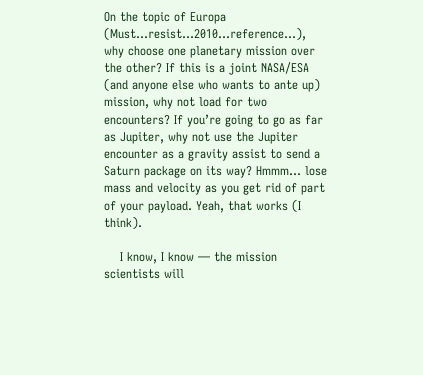On the topic of Europa (Must…resist…2010…reference…), why choose one planetary mission over the other? If this is a joint NASA/ESA (and anyone else who wants to ante up) mission, why not load for two encounters? If you’re going to go as far as Jupiter, why not use the Jupiter encounter as a gravity assist to send a Saturn package on its way? Hmmm… lose mass and velocity as you get rid of part of your payload. Yeah, that works (I think).

    I know, I know — the mission scientists will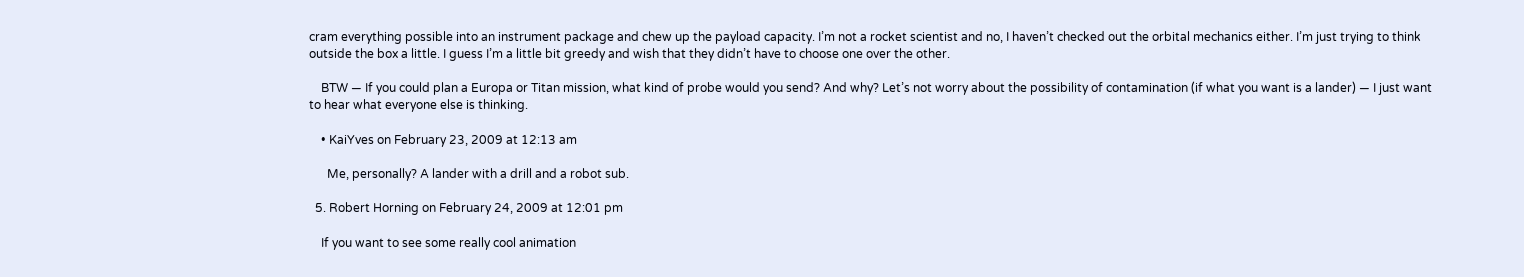cram everything possible into an instrument package and chew up the payload capacity. I’m not a rocket scientist and no, I haven’t checked out the orbital mechanics either. I’m just trying to think outside the box a little. I guess I’m a little bit greedy and wish that they didn’t have to choose one over the other.

    BTW — If you could plan a Europa or Titan mission, what kind of probe would you send? And why? Let’s not worry about the possibility of contamination (if what you want is a lander) — I just want to hear what everyone else is thinking.

    • KaiYves on February 23, 2009 at 12:13 am

      Me, personally? A lander with a drill and a robot sub.

  5. Robert Horning on February 24, 2009 at 12:01 pm

    If you want to see some really cool animation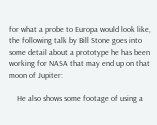for what a probe to Europa would look like, the following talk by Bill Stone goes into some detail about a prototype he has been working for NASA that may end up on that moon of Jupiter:

    He also shows some footage of using a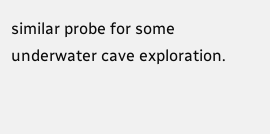similar probe for some underwater cave exploration.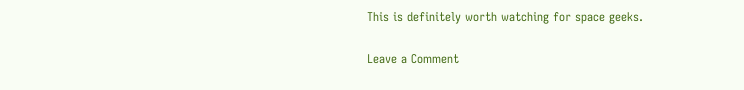This is definitely worth watching for space geeks.

Leave a Comment